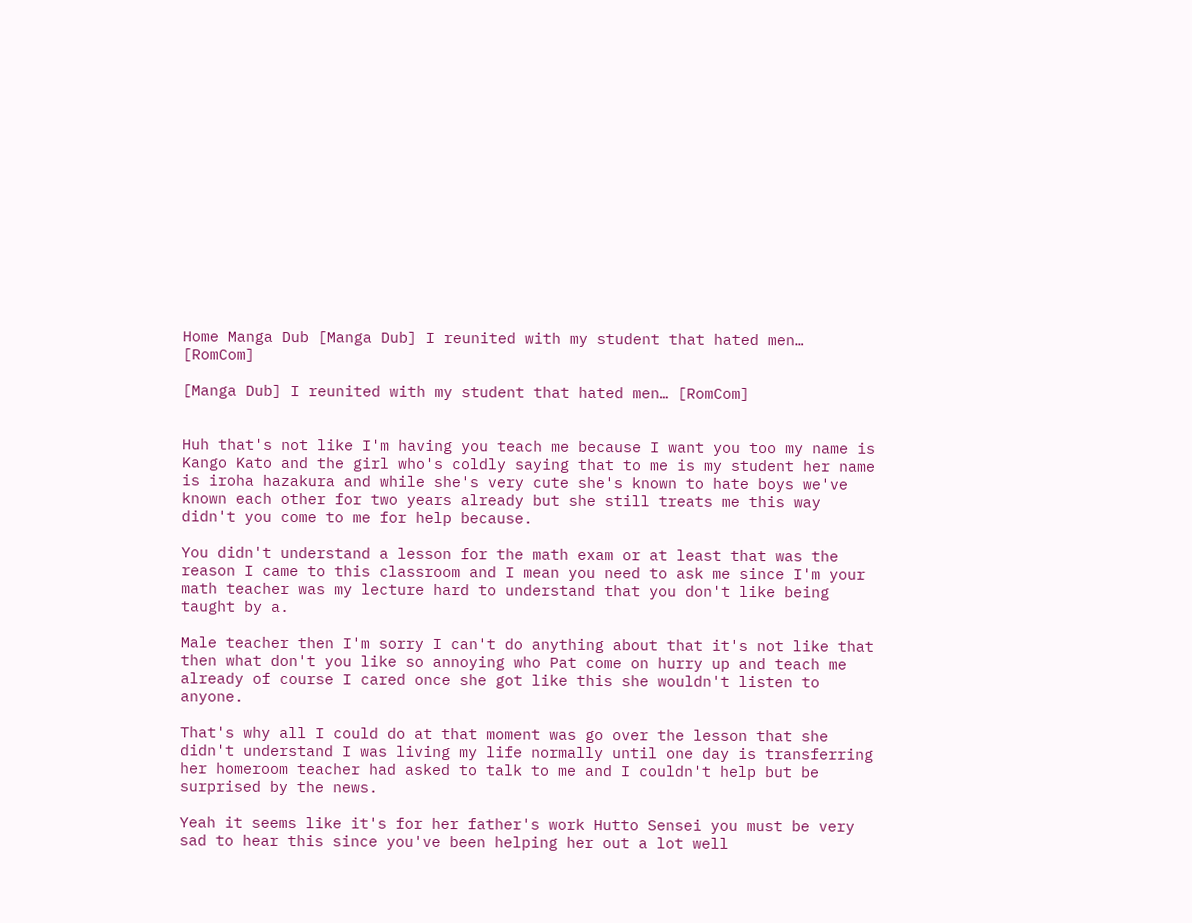Home Manga Dub [Manga Dub] I reunited with my student that hated men… [RomCom]

[Manga Dub] I reunited with my student that hated men… [RomCom]


Huh that's not like I'm having you teach me because I want you too my name is Kango Kato and the girl who's coldly saying that to me is my student her name is iroha hazakura and while she's very cute she's known to hate boys we've known each other for two years already but she still treats me this way didn't you come to me for help because.

You didn't understand a lesson for the math exam or at least that was the reason I came to this classroom and I mean you need to ask me since I'm your math teacher was my lecture hard to understand that you don't like being taught by a.

Male teacher then I'm sorry I can't do anything about that it's not like that then what don't you like so annoying who Pat come on hurry up and teach me already of course I cared once she got like this she wouldn't listen to anyone.

That's why all I could do at that moment was go over the lesson that she didn't understand I was living my life normally until one day is transferring her homeroom teacher had asked to talk to me and I couldn't help but be surprised by the news.

Yeah it seems like it's for her father's work Hutto Sensei you must be very sad to hear this since you've been helping her out a lot well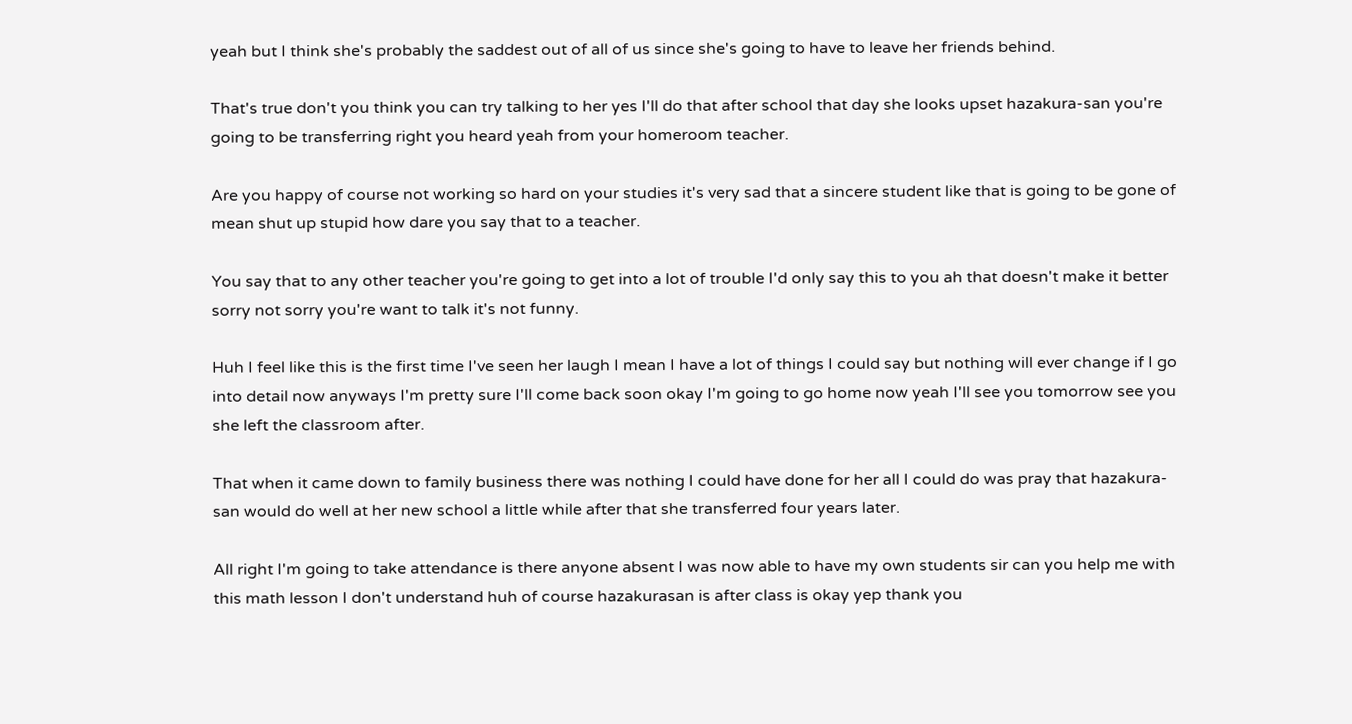yeah but I think she's probably the saddest out of all of us since she's going to have to leave her friends behind.

That's true don't you think you can try talking to her yes I'll do that after school that day she looks upset hazakura-san you're going to be transferring right you heard yeah from your homeroom teacher.

Are you happy of course not working so hard on your studies it's very sad that a sincere student like that is going to be gone of mean shut up stupid how dare you say that to a teacher.

You say that to any other teacher you're going to get into a lot of trouble I'd only say this to you ah that doesn't make it better sorry not sorry you're want to talk it's not funny.

Huh I feel like this is the first time I've seen her laugh I mean I have a lot of things I could say but nothing will ever change if I go into detail now anyways I'm pretty sure I'll come back soon okay I'm going to go home now yeah I'll see you tomorrow see you she left the classroom after.

That when it came down to family business there was nothing I could have done for her all I could do was pray that hazakura-san would do well at her new school a little while after that she transferred four years later.

All right I'm going to take attendance is there anyone absent I was now able to have my own students sir can you help me with this math lesson I don't understand huh of course hazakurasan is after class is okay yep thank you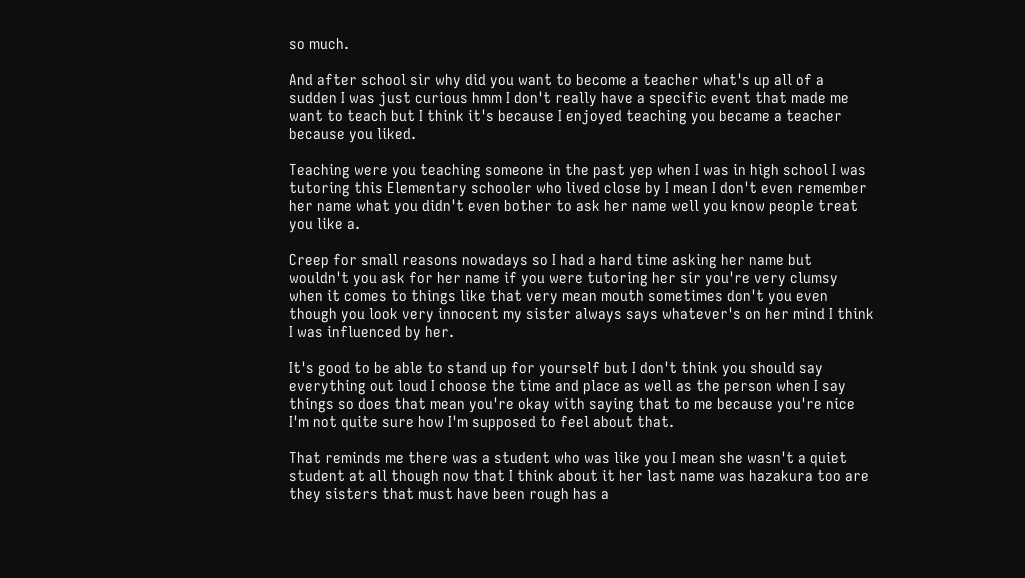so much.

And after school sir why did you want to become a teacher what's up all of a sudden I was just curious hmm I don't really have a specific event that made me want to teach but I think it's because I enjoyed teaching you became a teacher because you liked.

Teaching were you teaching someone in the past yep when I was in high school I was tutoring this Elementary schooler who lived close by I mean I don't even remember her name what you didn't even bother to ask her name well you know people treat you like a.

Creep for small reasons nowadays so I had a hard time asking her name but wouldn't you ask for her name if you were tutoring her sir you're very clumsy when it comes to things like that very mean mouth sometimes don't you even though you look very innocent my sister always says whatever's on her mind I think I was influenced by her.

It's good to be able to stand up for yourself but I don't think you should say everything out loud I choose the time and place as well as the person when I say things so does that mean you're okay with saying that to me because you're nice I'm not quite sure how I'm supposed to feel about that.

That reminds me there was a student who was like you I mean she wasn't a quiet student at all though now that I think about it her last name was hazakura too are they sisters that must have been rough has a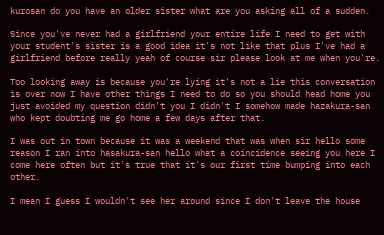kurosan do you have an older sister what are you asking all of a sudden.

Since you've never had a girlfriend your entire life I need to get with your student's sister is a good idea it's not like that plus I've had a girlfriend before really yeah of course sir please look at me when you're.

Too looking away is because you're lying it's not a lie this conversation is over now I have other things I need to do so you should head home you just avoided my question didn't you I didn't I somehow made hazakura-san who kept doubting me go home a few days after that.

I was out in town because it was a weekend that was when sir hello some reason I ran into hasakura-san hello what a coincidence seeing you here I come here often but it's true that it's our first time bumping into each other.

I mean I guess I wouldn't see her around since I don't leave the house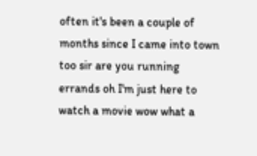often it's been a couple of months since I came into town too sir are you running errands oh I'm just here to watch a movie wow what a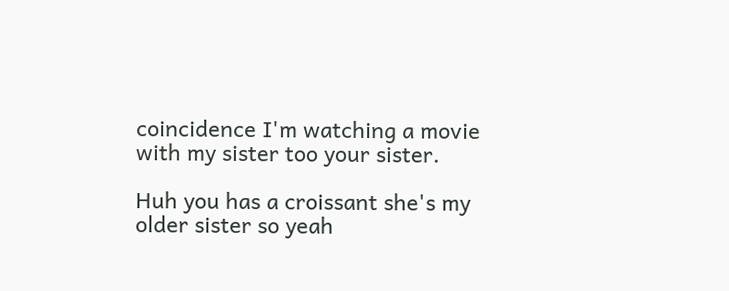coincidence I'm watching a movie with my sister too your sister.

Huh you has a croissant she's my older sister so yeah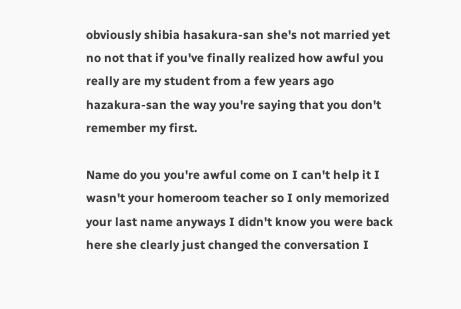obviously shibia hasakura-san she's not married yet no not that if you've finally realized how awful you really are my student from a few years ago hazakura-san the way you're saying that you don't remember my first.

Name do you you're awful come on I can't help it I wasn't your homeroom teacher so I only memorized your last name anyways I didn't know you were back here she clearly just changed the conversation I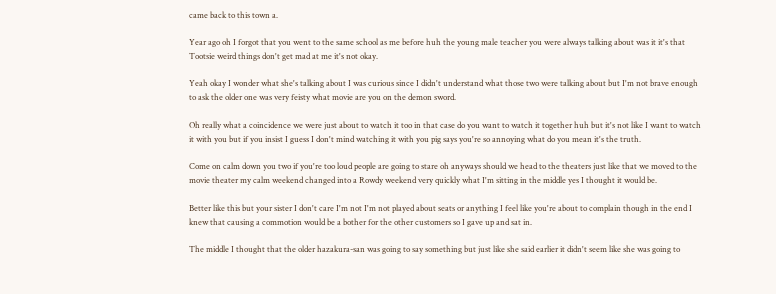came back to this town a.

Year ago oh I forgot that you went to the same school as me before huh the young male teacher you were always talking about was it it's that Tootsie weird things don't get mad at me it's not okay.

Yeah okay I wonder what she's talking about I was curious since I didn't understand what those two were talking about but I'm not brave enough to ask the older one was very feisty what movie are you on the demon sword.

Oh really what a coincidence we were just about to watch it too in that case do you want to watch it together huh but it's not like I want to watch it with you but if you insist I guess I don't mind watching it with you pig says you're so annoying what do you mean it's the truth.

Come on calm down you two if you're too loud people are going to stare oh anyways should we head to the theaters just like that we moved to the movie theater my calm weekend changed into a Rowdy weekend very quickly what I'm sitting in the middle yes I thought it would be.

Better like this but your sister I don't care I'm not I'm not played about seats or anything I feel like you're about to complain though in the end I knew that causing a commotion would be a bother for the other customers so I gave up and sat in.

The middle I thought that the older hazakura-san was going to say something but just like she said earlier it didn't seem like she was going to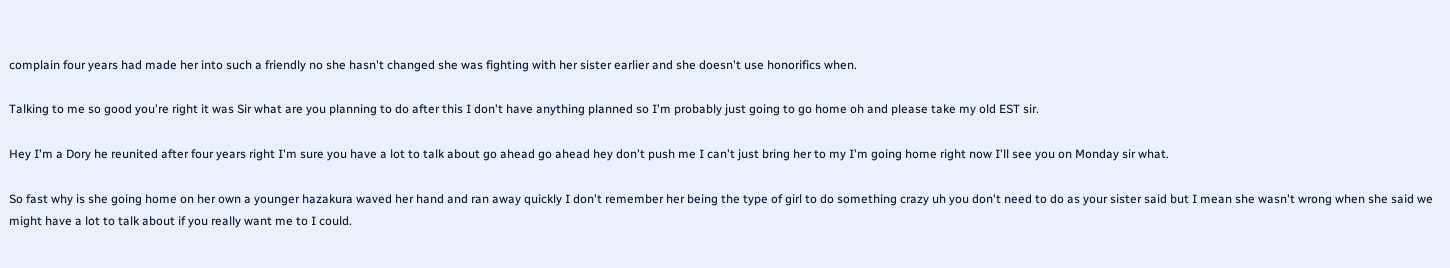complain four years had made her into such a friendly no she hasn't changed she was fighting with her sister earlier and she doesn't use honorifics when.

Talking to me so good you're right it was Sir what are you planning to do after this I don't have anything planned so I'm probably just going to go home oh and please take my old EST sir.

Hey I'm a Dory he reunited after four years right I'm sure you have a lot to talk about go ahead go ahead hey don't push me I can't just bring her to my I'm going home right now I'll see you on Monday sir what.

So fast why is she going home on her own a younger hazakura waved her hand and ran away quickly I don't remember her being the type of girl to do something crazy uh you don't need to do as your sister said but I mean she wasn't wrong when she said we might have a lot to talk about if you really want me to I could.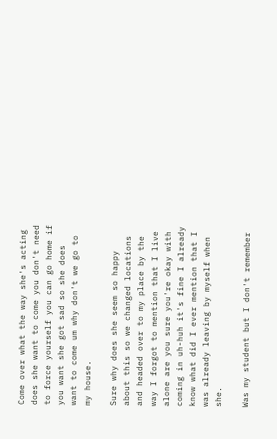Come over what the way she's acting does she want to come you don't need to force yourself you can go home if you want she got sad so she does want to come um why don't we go to my house.

Sure why does she seem so happy about this so we changed locations and headed over to my place by the way I forgot to mention that I live alone are you sure you're okay with coming in uh-huh it's fine I already know what did I ever mention that I was already leaving by myself when she.

Was my student but I don't remember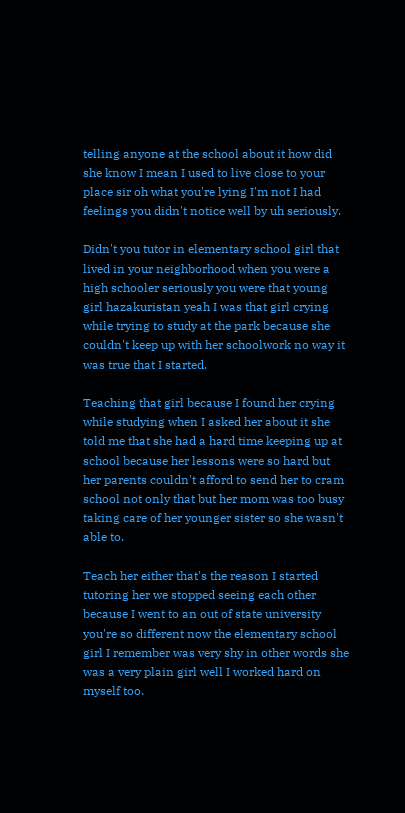telling anyone at the school about it how did she know I mean I used to live close to your place sir oh what you're lying I'm not I had feelings you didn't notice well by uh seriously.

Didn't you tutor in elementary school girl that lived in your neighborhood when you were a high schooler seriously you were that young girl hazakuristan yeah I was that girl crying while trying to study at the park because she couldn't keep up with her schoolwork no way it was true that I started.

Teaching that girl because I found her crying while studying when I asked her about it she told me that she had a hard time keeping up at school because her lessons were so hard but her parents couldn't afford to send her to cram school not only that but her mom was too busy taking care of her younger sister so she wasn't able to.

Teach her either that's the reason I started tutoring her we stopped seeing each other because I went to an out of state university you're so different now the elementary school girl I remember was very shy in other words she was a very plain girl well I worked hard on myself too.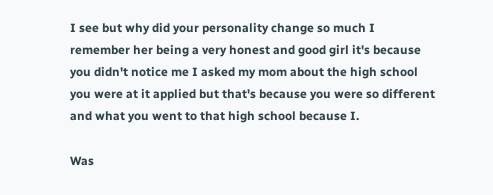I see but why did your personality change so much I remember her being a very honest and good girl it's because you didn't notice me I asked my mom about the high school you were at it applied but that's because you were so different and what you went to that high school because I.

Was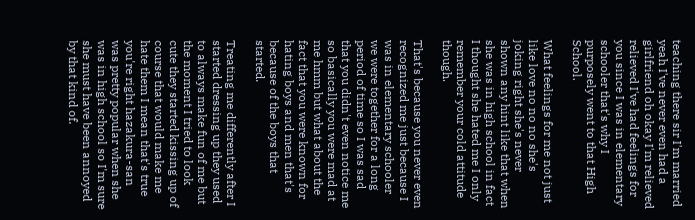teaching there sir I'm married yeah I've never even had a girlfriend oh okay I'm relieved relieved I've had feelings for you since I was in elementary schooler that's why I purposely went to that High School.

What feelings for me not just like love no no no she's joking right she's never shown any hint like that when she was in high school in fact I thought she hated me I only remember your cold attitude though.

That's because you never even recognized me just because I was in elementary schooler we were together for a long period of time so I was sad that you didn't even notice me so basically you were mad at me hmm but what about the fact that you were known for hating boys and men that's because of the boys that started.

Treating me differently after I started dressing up they used to always make fun of me but the moment I tried to look cute they started kissing up of course that would make me hate them I mean that's true you're right hazakura-san was pretty popular when she was in high school so I'm sure she must have been annoyed by that kind of.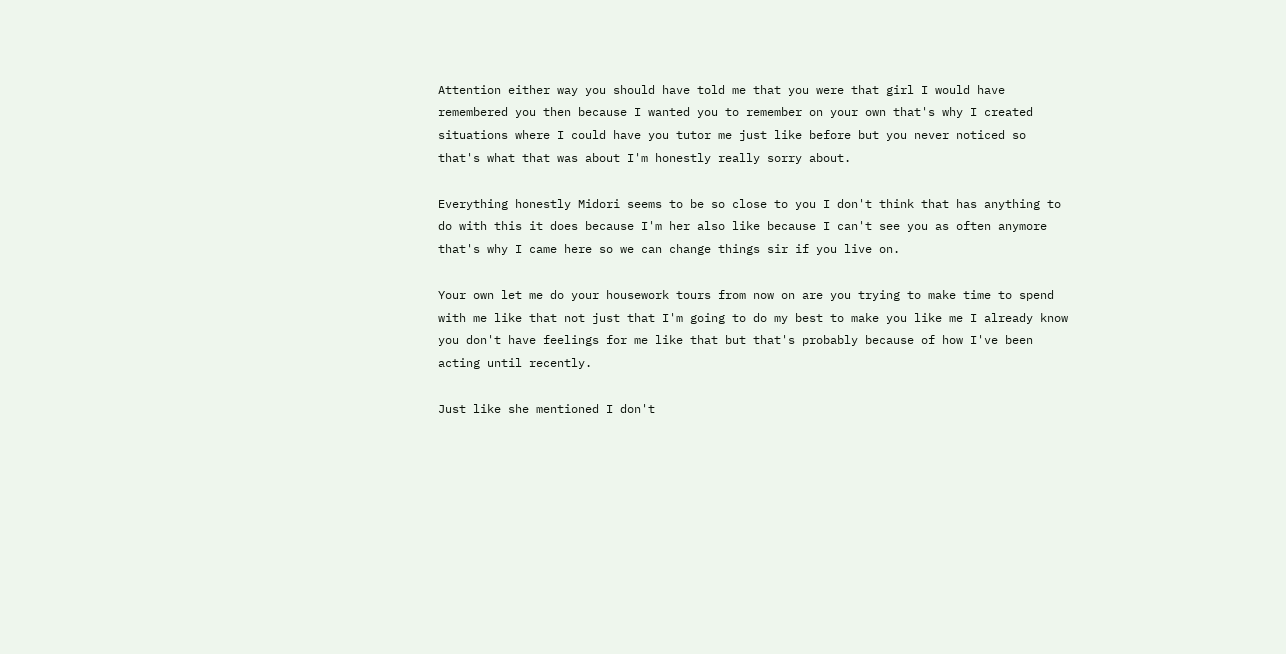Attention either way you should have told me that you were that girl I would have remembered you then because I wanted you to remember on your own that's why I created situations where I could have you tutor me just like before but you never noticed so that's what that was about I'm honestly really sorry about.

Everything honestly Midori seems to be so close to you I don't think that has anything to do with this it does because I'm her also like because I can't see you as often anymore that's why I came here so we can change things sir if you live on.

Your own let me do your housework tours from now on are you trying to make time to spend with me like that not just that I'm going to do my best to make you like me I already know you don't have feelings for me like that but that's probably because of how I've been acting until recently.

Just like she mentioned I don't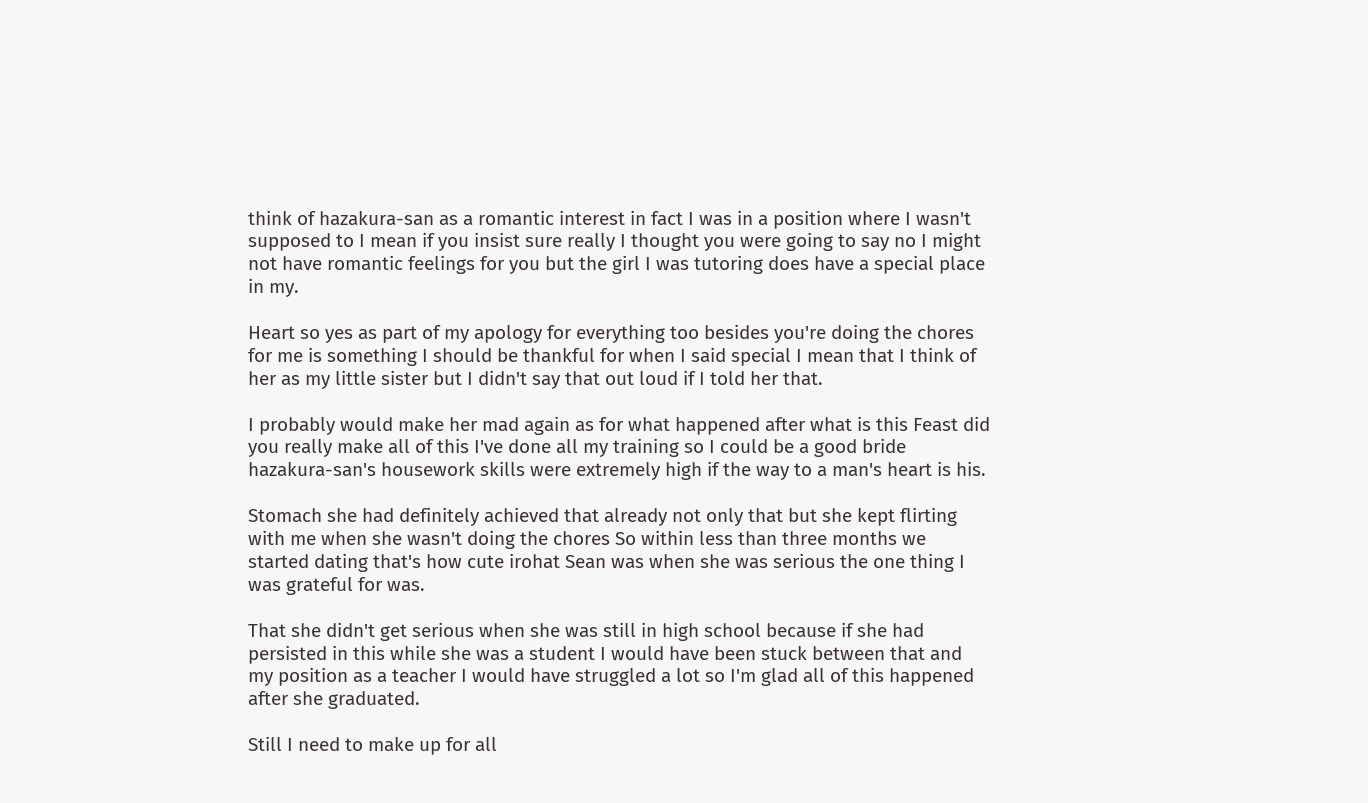think of hazakura-san as a romantic interest in fact I was in a position where I wasn't supposed to I mean if you insist sure really I thought you were going to say no I might not have romantic feelings for you but the girl I was tutoring does have a special place in my.

Heart so yes as part of my apology for everything too besides you're doing the chores for me is something I should be thankful for when I said special I mean that I think of her as my little sister but I didn't say that out loud if I told her that.

I probably would make her mad again as for what happened after what is this Feast did you really make all of this I've done all my training so I could be a good bride hazakura-san's housework skills were extremely high if the way to a man's heart is his.

Stomach she had definitely achieved that already not only that but she kept flirting with me when she wasn't doing the chores So within less than three months we started dating that's how cute irohat Sean was when she was serious the one thing I was grateful for was.

That she didn't get serious when she was still in high school because if she had persisted in this while she was a student I would have been stuck between that and my position as a teacher I would have struggled a lot so I'm glad all of this happened after she graduated.

Still I need to make up for all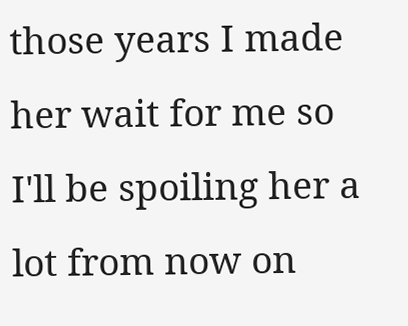those years I made her wait for me so I'll be spoiling her a lot from now on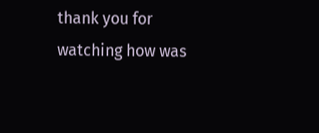thank you for watching how was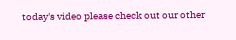today's video please check out our other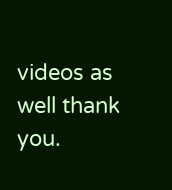videos as well thank you.